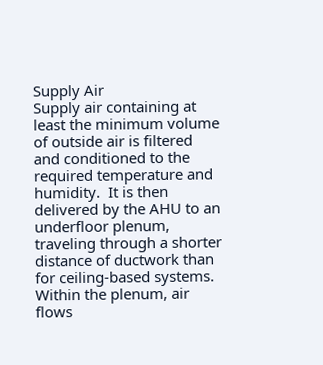Supply Air
Supply air containing at least the minimum volume of outside air is filtered and conditioned to the required temperature and humidity.  It is then delivered by the AHU to an underfloor plenum, traveling through a shorter distance of ductwork than for ceiling-based systems. Within the plenum, air flows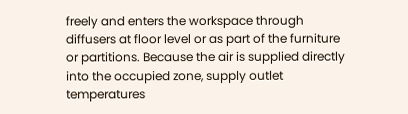freely and enters the workspace through diffusers at floor level or as part of the furniture or partitions. Because the air is supplied directly into the occupied zone, supply outlet temperatures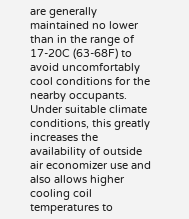are generally maintained no lower than in the range of 17-20C (63-68F) to avoid uncomfortably cool conditions for the nearby occupants. Under suitable climate conditions, this greatly increases the availability of outside air economizer use and also allows higher cooling coil temperatures to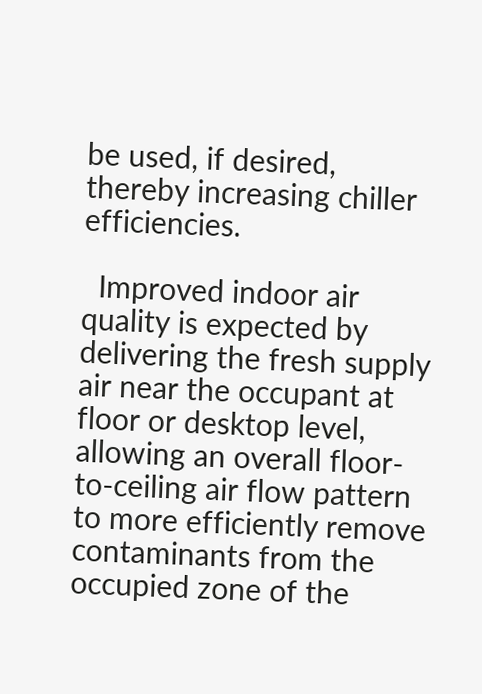be used, if desired, thereby increasing chiller efficiencies.

  Improved indoor air quality is expected by delivering the fresh supply air near the occupant at floor or desktop level, allowing an overall floor-to-ceiling air flow pattern to more efficiently remove contaminants from the occupied zone of the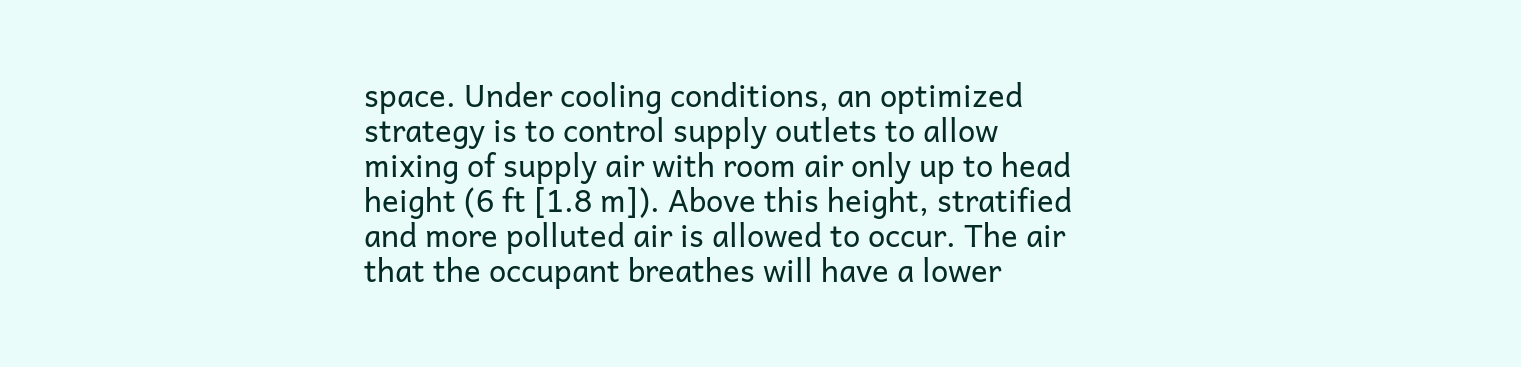space. Under cooling conditions, an optimized strategy is to control supply outlets to allow mixing of supply air with room air only up to head height (6 ft [1.8 m]). Above this height, stratified and more polluted air is allowed to occur. The air that the occupant breathes will have a lower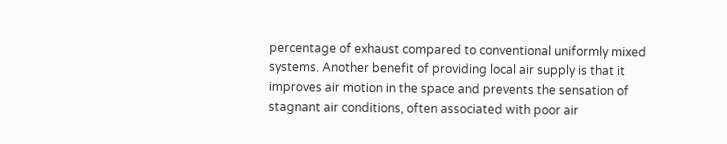percentage of exhaust compared to conventional uniformly mixed systems. Another benefit of providing local air supply is that it improves air motion in the space and prevents the sensation of stagnant air conditions, often associated with poor air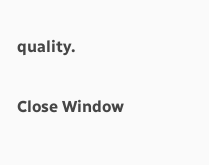quality.

Close Window